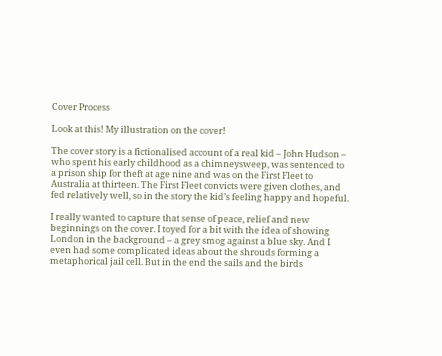Cover Process

Look at this! My illustration on the cover!

The cover story is a fictionalised account of a real kid – John Hudson – who spent his early childhood as a chimneysweep, was sentenced to a prison ship for theft at age nine and was on the First Fleet to Australia at thirteen. The First Fleet convicts were given clothes, and fed relatively well, so in the story the kid’s feeling happy and hopeful.

I really wanted to capture that sense of peace, relief and new beginnings on the cover. I toyed for a bit with the idea of showing London in the background – a grey smog against a blue sky. And I even had some complicated ideas about the shrouds forming a metaphorical jail cell. But in the end the sails and the birds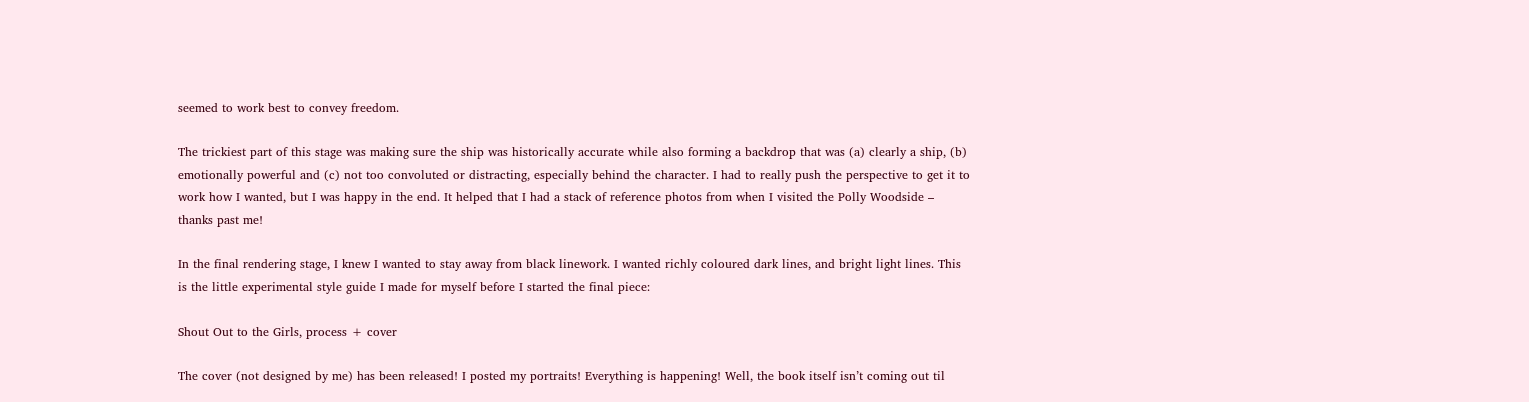seemed to work best to convey freedom.

The trickiest part of this stage was making sure the ship was historically accurate while also forming a backdrop that was (a) clearly a ship, (b) emotionally powerful and (c) not too convoluted or distracting, especially behind the character. I had to really push the perspective to get it to work how I wanted, but I was happy in the end. It helped that I had a stack of reference photos from when I visited the Polly Woodside – thanks past me!

In the final rendering stage, I knew I wanted to stay away from black linework. I wanted richly coloured dark lines, and bright light lines. This is the little experimental style guide I made for myself before I started the final piece:

Shout Out to the Girls, process + cover

The cover (not designed by me) has been released! I posted my portraits! Everything is happening! Well, the book itself isn’t coming out til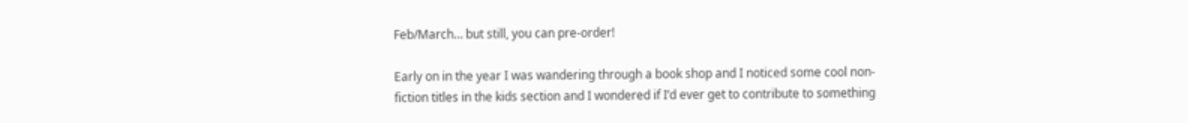Feb/March… but still, you can pre-order!

Early on in the year I was wandering through a book shop and I noticed some cool non-fiction titles in the kids section and I wondered if I’d ever get to contribute to something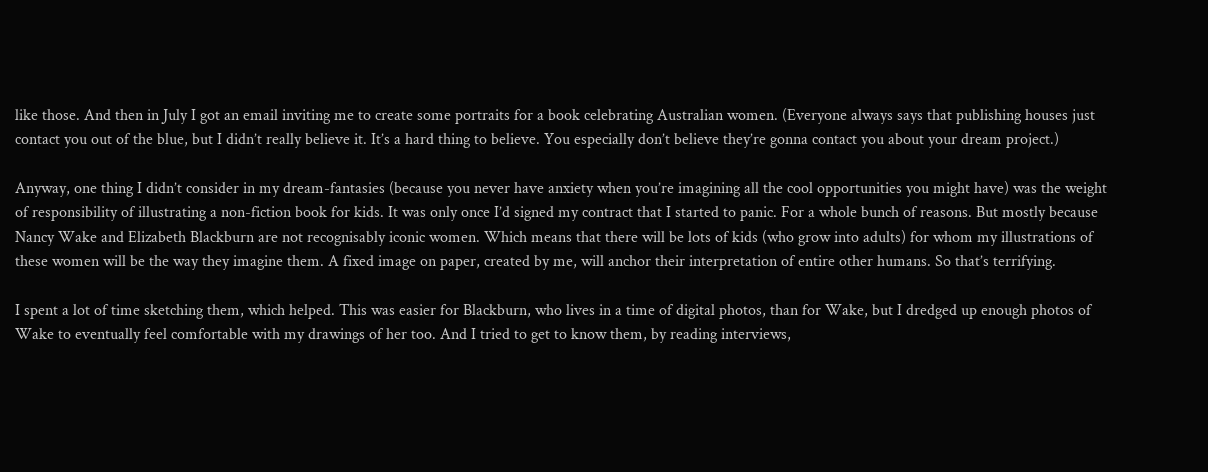like those. And then in July I got an email inviting me to create some portraits for a book celebrating Australian women. (Everyone always says that publishing houses just contact you out of the blue, but I didn’t really believe it. It’s a hard thing to believe. You especially don’t believe they’re gonna contact you about your dream project.)

Anyway, one thing I didn’t consider in my dream-fantasies (because you never have anxiety when you’re imagining all the cool opportunities you might have) was the weight of responsibility of illustrating a non-fiction book for kids. It was only once I’d signed my contract that I started to panic. For a whole bunch of reasons. But mostly because Nancy Wake and Elizabeth Blackburn are not recognisably iconic women. Which means that there will be lots of kids (who grow into adults) for whom my illustrations of these women will be the way they imagine them. A fixed image on paper, created by me, will anchor their interpretation of entire other humans. So that’s terrifying.

I spent a lot of time sketching them, which helped. This was easier for Blackburn, who lives in a time of digital photos, than for Wake, but I dredged up enough photos of Wake to eventually feel comfortable with my drawings of her too. And I tried to get to know them, by reading interviews,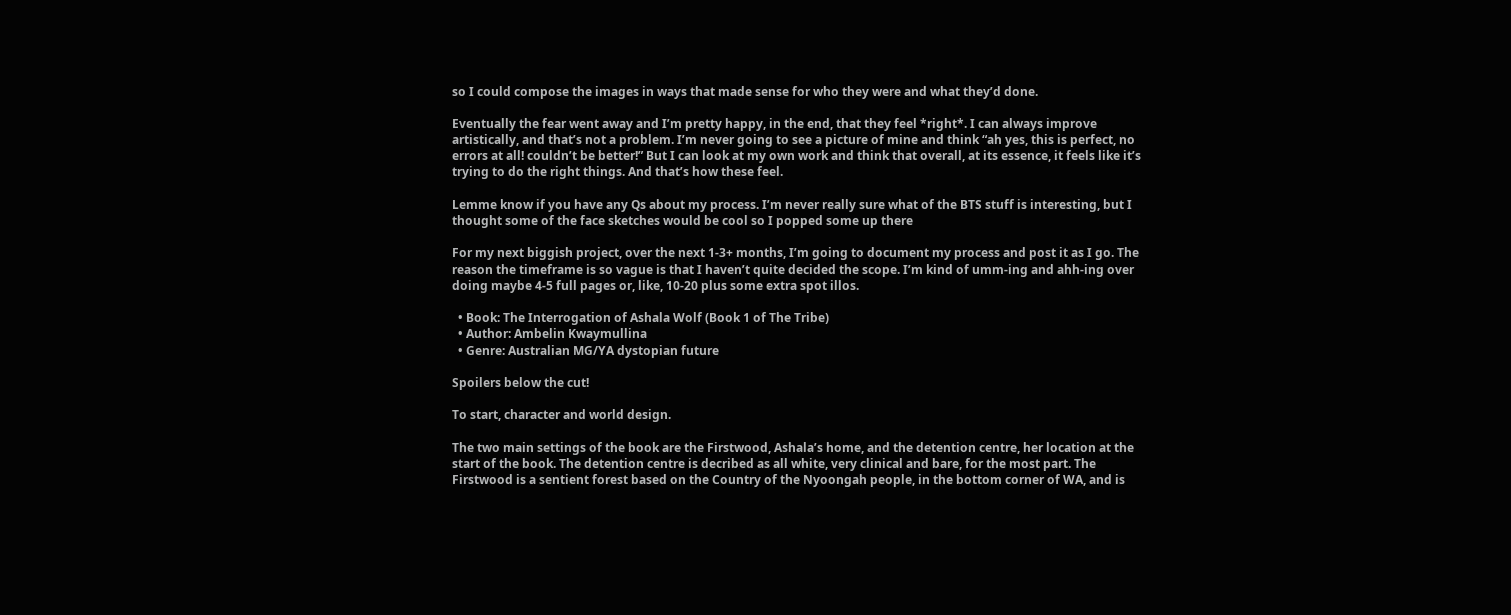so I could compose the images in ways that made sense for who they were and what they’d done.

Eventually the fear went away and I’m pretty happy, in the end, that they feel *right*. I can always improve artistically, and that’s not a problem. I’m never going to see a picture of mine and think “ah yes, this is perfect, no errors at all! couldn’t be better!” But I can look at my own work and think that overall, at its essence, it feels like it’s trying to do the right things. And that’s how these feel.

Lemme know if you have any Qs about my process. I’m never really sure what of the BTS stuff is interesting, but I thought some of the face sketches would be cool so I popped some up there

For my next biggish project, over the next 1-3+ months, I’m going to document my process and post it as I go. The reason the timeframe is so vague is that I haven’t quite decided the scope. I’m kind of umm-ing and ahh-ing over doing maybe 4-5 full pages or, like, 10-20 plus some extra spot illos.

  • Book: The Interrogation of Ashala Wolf (Book 1 of The Tribe)
  • Author: Ambelin Kwaymullina
  • Genre: Australian MG/YA dystopian future

Spoilers below the cut!

To start, character and world design.

The two main settings of the book are the Firstwood, Ashala’s home, and the detention centre, her location at the start of the book. The detention centre is decribed as all white, very clinical and bare, for the most part. The Firstwood is a sentient forest based on the Country of the Nyoongah people, in the bottom corner of WA, and is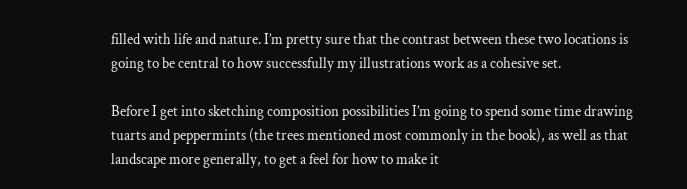filled with life and nature. I’m pretty sure that the contrast between these two locations is going to be central to how successfully my illustrations work as a cohesive set.

Before I get into sketching composition possibilities I’m going to spend some time drawing tuarts and peppermints (the trees mentioned most commonly in the book), as well as that landscape more generally, to get a feel for how to make it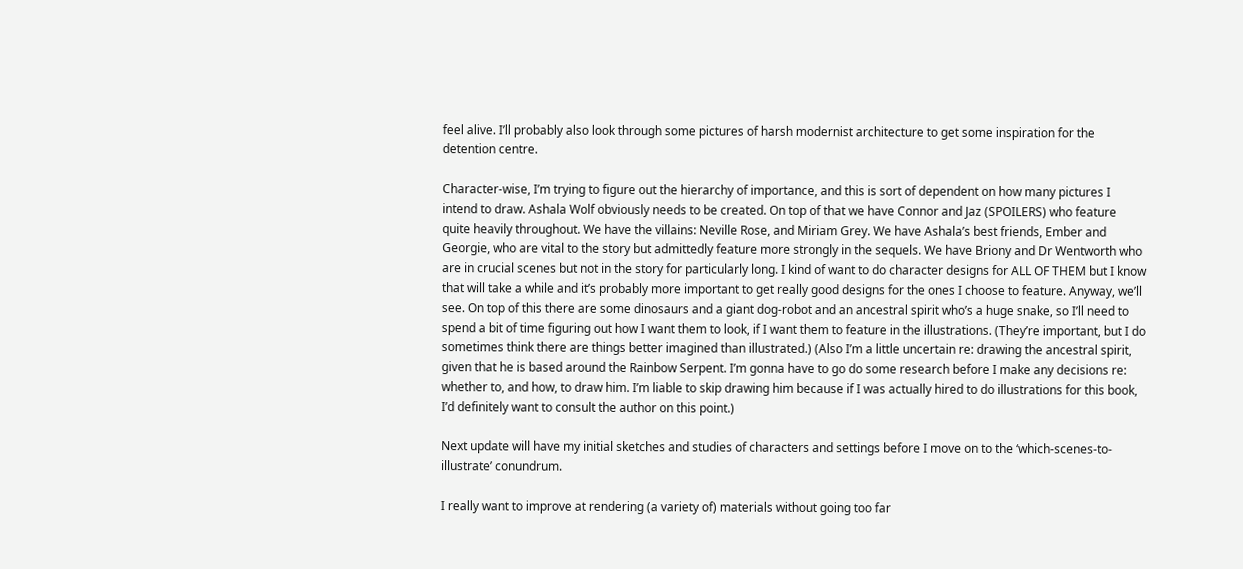feel alive. I’ll probably also look through some pictures of harsh modernist architecture to get some inspiration for the detention centre.

Character-wise, I’m trying to figure out the hierarchy of importance, and this is sort of dependent on how many pictures I intend to draw. Ashala Wolf obviously needs to be created. On top of that we have Connor and Jaz (SPOILERS) who feature quite heavily throughout. We have the villains: Neville Rose, and Miriam Grey. We have Ashala’s best friends, Ember and Georgie, who are vital to the story but admittedly feature more strongly in the sequels. We have Briony and Dr Wentworth who are in crucial scenes but not in the story for particularly long. I kind of want to do character designs for ALL OF THEM but I know that will take a while and it’s probably more important to get really good designs for the ones I choose to feature. Anyway, we’ll see. On top of this there are some dinosaurs and a giant dog-robot and an ancestral spirit who’s a huge snake, so I’ll need to spend a bit of time figuring out how I want them to look, if I want them to feature in the illustrations. (They’re important, but I do sometimes think there are things better imagined than illustrated.) (Also I’m a little uncertain re: drawing the ancestral spirit, given that he is based around the Rainbow Serpent. I’m gonna have to go do some research before I make any decisions re: whether to, and how, to draw him. I’m liable to skip drawing him because if I was actually hired to do illustrations for this book, I’d definitely want to consult the author on this point.)

Next update will have my initial sketches and studies of characters and settings before I move on to the ‘which-scenes-to-illustrate’ conundrum.

I really want to improve at rendering (a variety of) materials without going too far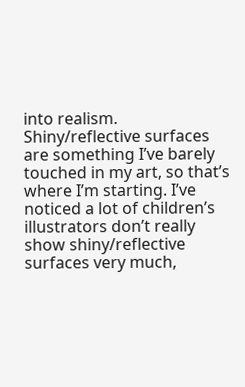into realism. Shiny/reflective surfaces are something I’ve barely touched in my art, so that’s where I’m starting. I’ve noticed a lot of children’s illustrators don’t really show shiny/reflective surfaces very much,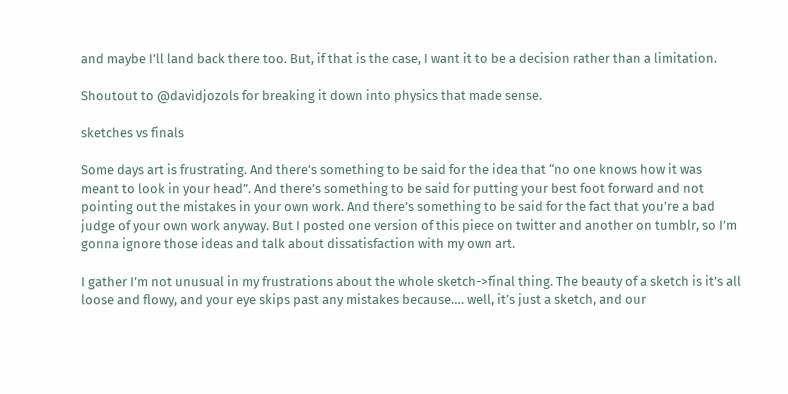and maybe I’ll land back there too. But, if that is the case, I want it to be a decision rather than a limitation.

Shoutout to @davidjozols for breaking it down into physics that made sense.

sketches vs finals

Some days art is frustrating. And there’s something to be said for the idea that “no one knows how it was meant to look in your head”. And there’s something to be said for putting your best foot forward and not pointing out the mistakes in your own work. And there’s something to be said for the fact that you’re a bad judge of your own work anyway. But I posted one version of this piece on twitter and another on tumblr, so I’m gonna ignore those ideas and talk about dissatisfaction with my own art.

I gather I’m not unusual in my frustrations about the whole sketch->final thing. The beauty of a sketch is it’s all loose and flowy, and your eye skips past any mistakes because…. well, it’s just a sketch, and our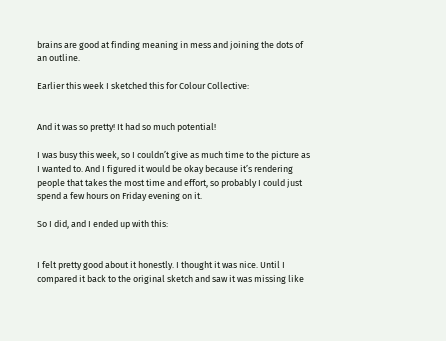brains are good at finding meaning in mess and joining the dots of an outline.

Earlier this week I sketched this for Colour Collective:


And it was so pretty! It had so much potential!

I was busy this week, so I couldn’t give as much time to the picture as I wanted to. And I figured it would be okay because it’s rendering people that takes the most time and effort, so probably I could just spend a few hours on Friday evening on it.

So I did, and I ended up with this:


I felt pretty good about it honestly. I thought it was nice. Until I compared it back to the original sketch and saw it was missing like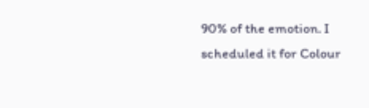90% of the emotion. I scheduled it for Colour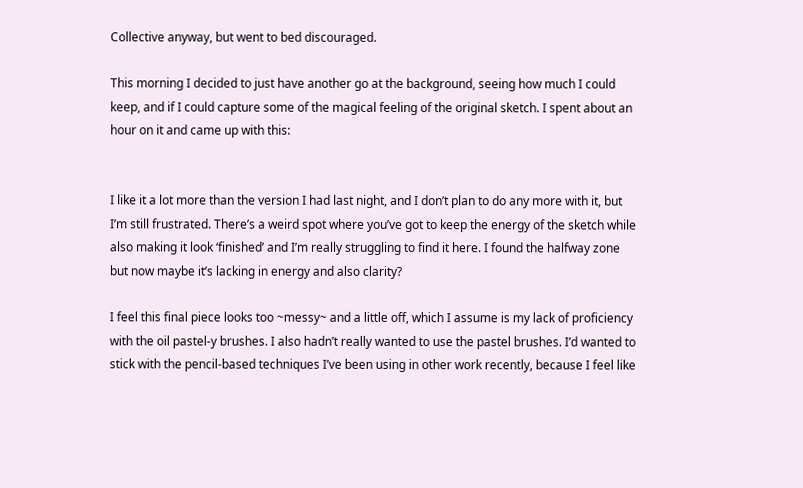Collective anyway, but went to bed discouraged.

This morning I decided to just have another go at the background, seeing how much I could keep, and if I could capture some of the magical feeling of the original sketch. I spent about an hour on it and came up with this:


I like it a lot more than the version I had last night, and I don’t plan to do any more with it, but I’m still frustrated. There’s a weird spot where you’ve got to keep the energy of the sketch while also making it look ‘finished’ and I’m really struggling to find it here. I found the halfway zone but now maybe it’s lacking in energy and also clarity?

I feel this final piece looks too ~messy~ and a little off, which I assume is my lack of proficiency with the oil pastel-y brushes. I also hadn’t really wanted to use the pastel brushes. I’d wanted to stick with the pencil-based techniques I’ve been using in other work recently, because I feel like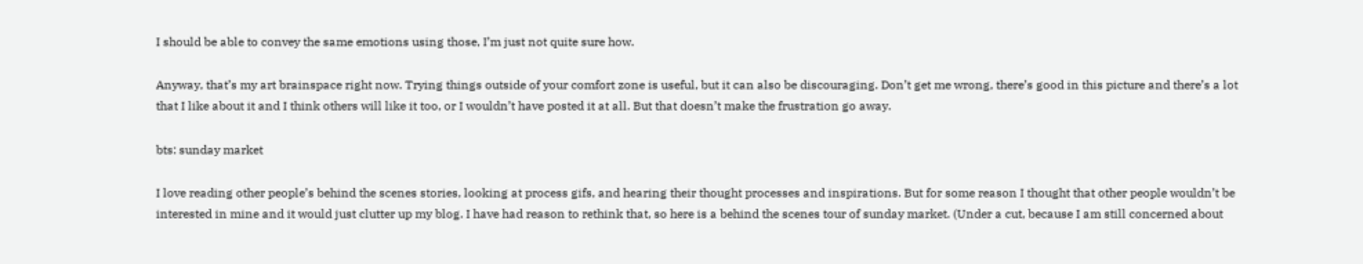I should be able to convey the same emotions using those, I’m just not quite sure how.

Anyway, that’s my art brainspace right now. Trying things outside of your comfort zone is useful, but it can also be discouraging. Don’t get me wrong, there’s good in this picture and there’s a lot that I like about it and I think others will like it too, or I wouldn’t have posted it at all. But that doesn’t make the frustration go away.

bts: sunday market

I love reading other people’s behind the scenes stories, looking at process gifs, and hearing their thought processes and inspirations. But for some reason I thought that other people wouldn’t be interested in mine and it would just clutter up my blog. I have had reason to rethink that, so here is a behind the scenes tour of sunday market. (Under a cut, because I am still concerned about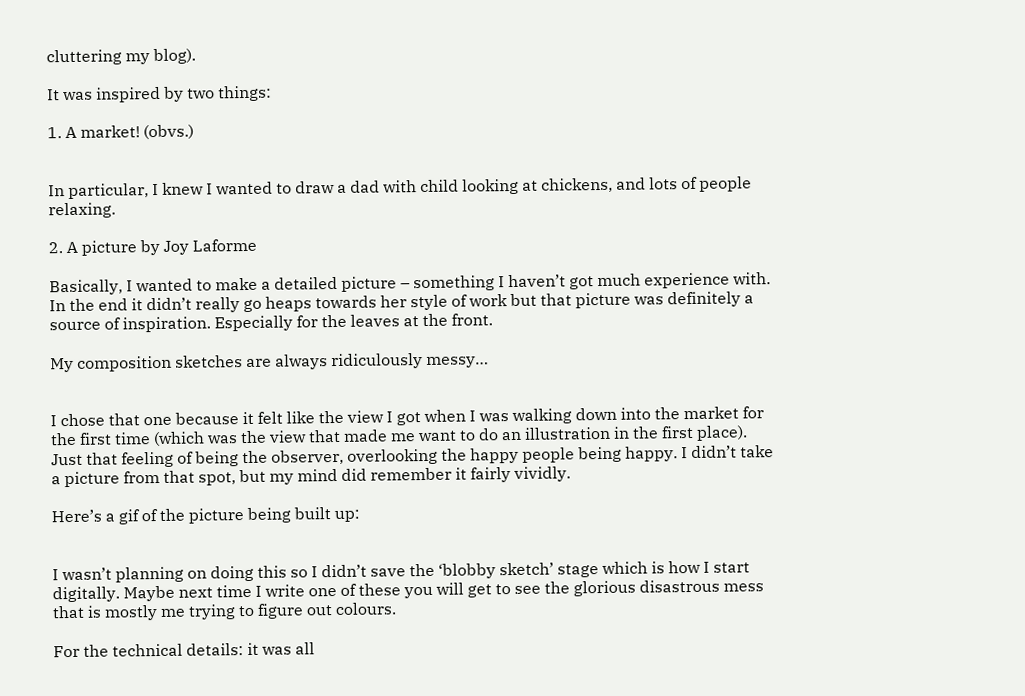cluttering my blog).

It was inspired by two things:

1. A market! (obvs.)


In particular, I knew I wanted to draw a dad with child looking at chickens, and lots of people relaxing.

2. A picture by Joy Laforme

Basically, I wanted to make a detailed picture – something I haven’t got much experience with. In the end it didn’t really go heaps towards her style of work but that picture was definitely a source of inspiration. Especially for the leaves at the front.

My composition sketches are always ridiculously messy…


I chose that one because it felt like the view I got when I was walking down into the market for the first time (which was the view that made me want to do an illustration in the first place). Just that feeling of being the observer, overlooking the happy people being happy. I didn’t take a picture from that spot, but my mind did remember it fairly vividly.

Here’s a gif of the picture being built up:


I wasn’t planning on doing this so I didn’t save the ‘blobby sketch’ stage which is how I start digitally. Maybe next time I write one of these you will get to see the glorious disastrous mess that is mostly me trying to figure out colours.

For the technical details: it was all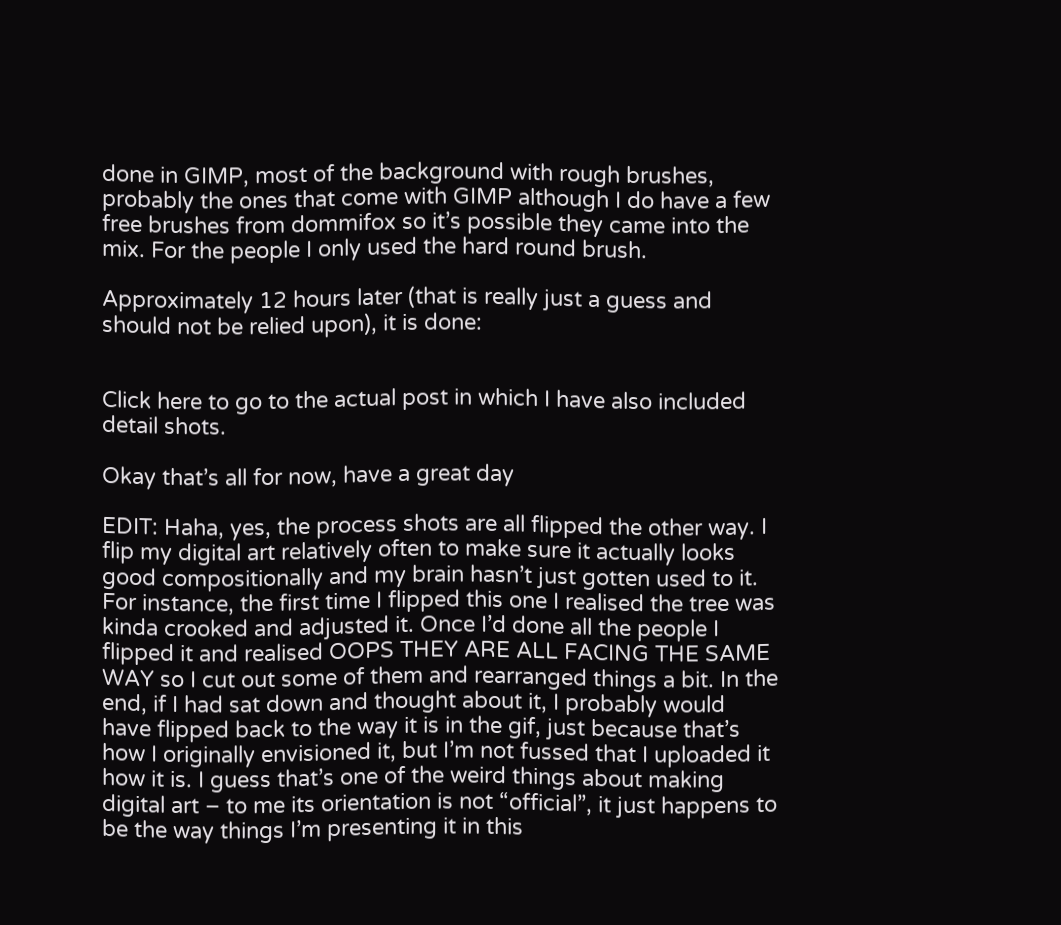done in GIMP, most of the background with rough brushes, probably the ones that come with GIMP although I do have a few free brushes from dommifox so it’s possible they came into the mix. For the people I only used the hard round brush.

Approximately 12 hours later (that is really just a guess and should not be relied upon), it is done:


Click here to go to the actual post in which I have also included detail shots.

Okay that’s all for now, have a great day

EDIT: Haha, yes, the process shots are all flipped the other way. I flip my digital art relatively often to make sure it actually looks good compositionally and my brain hasn’t just gotten used to it. For instance, the first time I flipped this one I realised the tree was kinda crooked and adjusted it. Once I’d done all the people I flipped it and realised OOPS THEY ARE ALL FACING THE SAME WAY so I cut out some of them and rearranged things a bit. In the end, if I had sat down and thought about it, I probably would have flipped back to the way it is in the gif, just because that’s how I originally envisioned it, but I’m not fussed that I uploaded it how it is. I guess that’s one of the weird things about making digital art – to me its orientation is not “official”, it just happens to be the way things I’m presenting it in this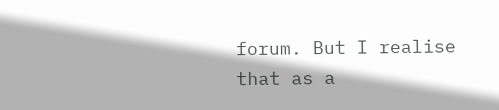forum. But I realise that as a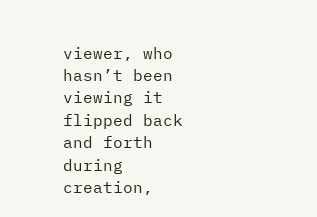viewer, who hasn’t been viewing it flipped back and forth during creation,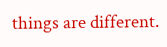things are different.